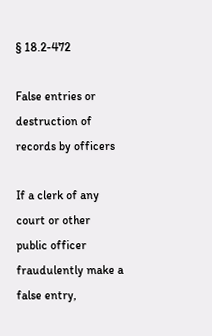§ 18.2-472

False entries or destruction of records by officers

If a clerk of any court or other public officer fraudulently make a false entry,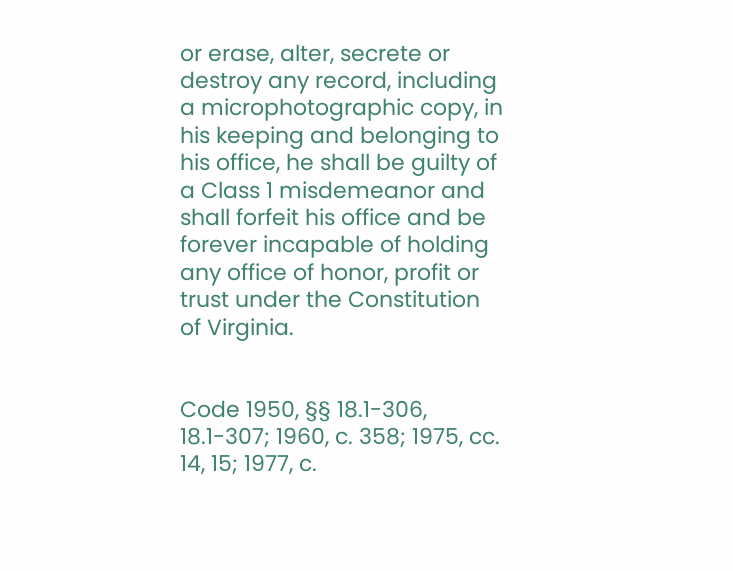or erase, alter, secrete or destroy any record, including a microphotographic copy, in his keeping and belonging to his office, he shall be guilty of a Class 1 misdemeanor and shall forfeit his office and be forever incapable of holding any office of honor, profit or trust under the Constitution of Virginia.


Code 1950, §§ 18.1-306, 18.1-307; 1960, c. 358; 1975, cc. 14, 15; 1977, c.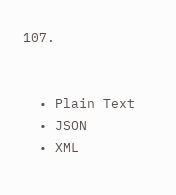107.


  • Plain Text
  • JSON
  • XML